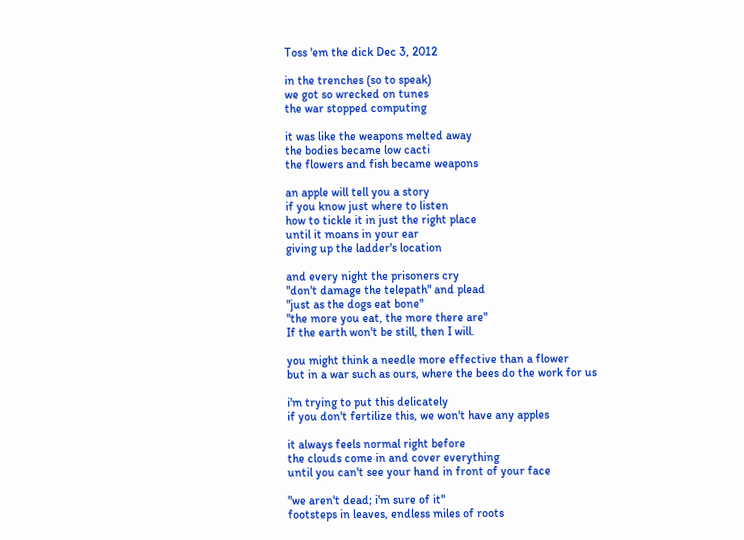Toss 'em the dick Dec 3, 2012

in the trenches (so to speak)
we got so wrecked on tunes
the war stopped computing

it was like the weapons melted away
the bodies became low cacti
the flowers and fish became weapons

an apple will tell you a story
if you know just where to listen
how to tickle it in just the right place
until it moans in your ear
giving up the ladder's location

and every night the prisoners cry
"don't damage the telepath" and plead
"just as the dogs eat bone"
"the more you eat, the more there are"
If the earth won't be still, then I will.

you might think a needle more effective than a flower
but in a war such as ours, where the bees do the work for us

i'm trying to put this delicately
if you don't fertilize this, we won't have any apples

it always feels normal right before
the clouds come in and cover everything
until you can't see your hand in front of your face

"we aren't dead; i'm sure of it"
footsteps in leaves, endless miles of roots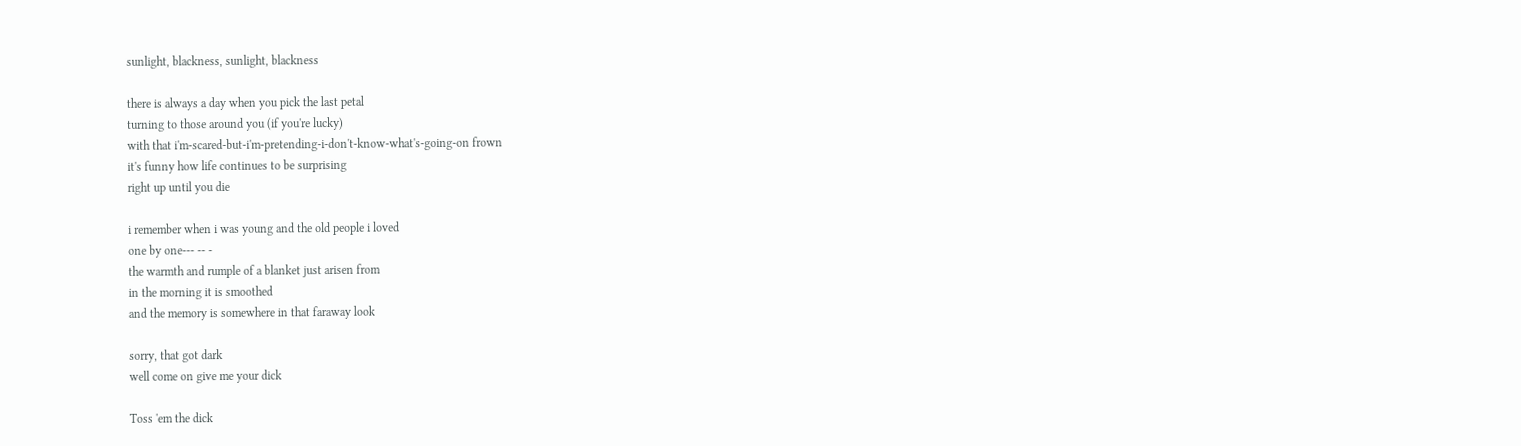sunlight, blackness, sunlight, blackness

there is always a day when you pick the last petal
turning to those around you (if you're lucky)
with that i'm-scared-but-i'm-pretending-i-don't-know-what's-going-on frown
it's funny how life continues to be surprising
right up until you die

i remember when i was young and the old people i loved
one by one--- -- -
the warmth and rumple of a blanket just arisen from
in the morning it is smoothed
and the memory is somewhere in that faraway look

sorry, that got dark
well come on give me your dick

Toss 'em the dick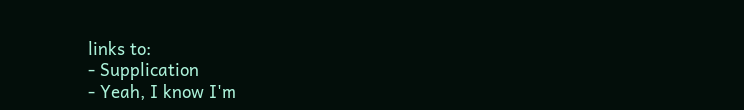links to:
- Supplication
- Yeah, I know I'm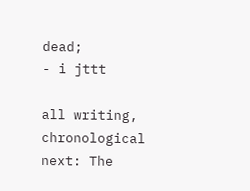dead;
- i jttt

all writing, chronological
next: The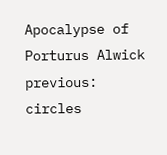Apocalypse of Porturus Alwick
previous: circles